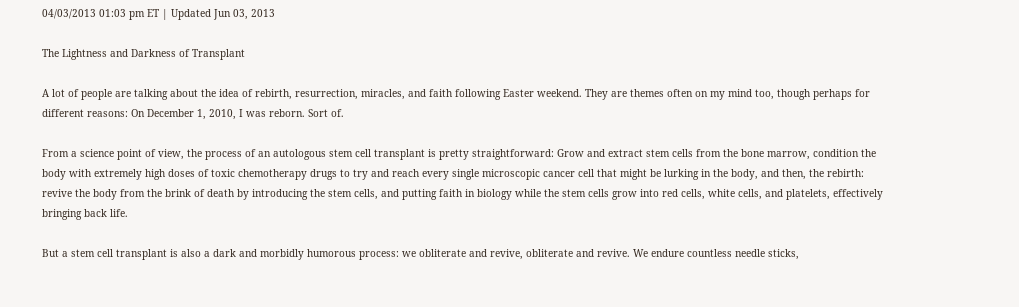04/03/2013 01:03 pm ET | Updated Jun 03, 2013

The Lightness and Darkness of Transplant

A lot of people are talking about the idea of rebirth, resurrection, miracles, and faith following Easter weekend. They are themes often on my mind too, though perhaps for different reasons: On December 1, 2010, I was reborn. Sort of.

From a science point of view, the process of an autologous stem cell transplant is pretty straightforward: Grow and extract stem cells from the bone marrow, condition the body with extremely high doses of toxic chemotherapy drugs to try and reach every single microscopic cancer cell that might be lurking in the body, and then, the rebirth: revive the body from the brink of death by introducing the stem cells, and putting faith in biology while the stem cells grow into red cells, white cells, and platelets, effectively bringing back life.

But a stem cell transplant is also a dark and morbidly humorous process: we obliterate and revive, obliterate and revive. We endure countless needle sticks,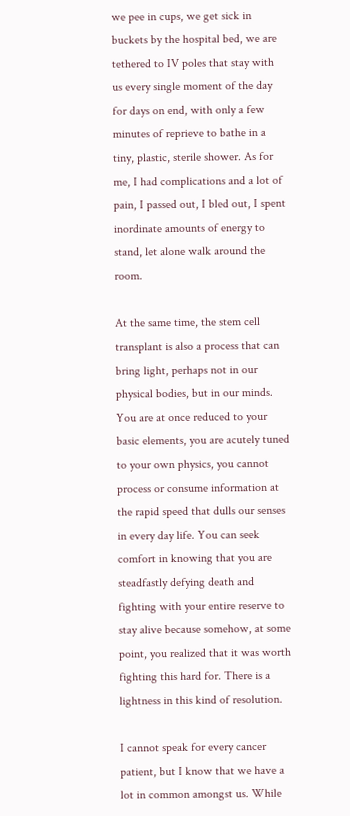we pee in cups, we get sick in buckets by the hospital bed, we are tethered to IV poles that stay with us every single moment of the day for days on end, with only a few minutes of reprieve to bathe in a tiny, plastic, sterile shower. As for me, I had complications and a lot of pain, I passed out, I bled out, I spent inordinate amounts of energy to stand, let alone walk around the room.

At the same time, the stem cell transplant is also a process that can bring light, perhaps not in our physical bodies, but in our minds. You are at once reduced to your basic elements, you are acutely tuned to your own physics, you cannot process or consume information at the rapid speed that dulls our senses in every day life. You can seek comfort in knowing that you are steadfastly defying death and fighting with your entire reserve to stay alive because somehow, at some point, you realized that it was worth fighting this hard for. There is a lightness in this kind of resolution.

I cannot speak for every cancer patient, but I know that we have a lot in common amongst us. While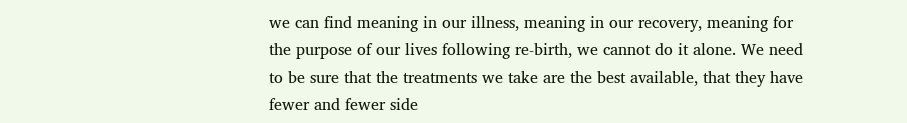we can find meaning in our illness, meaning in our recovery, meaning for the purpose of our lives following re-birth, we cannot do it alone. We need to be sure that the treatments we take are the best available, that they have fewer and fewer side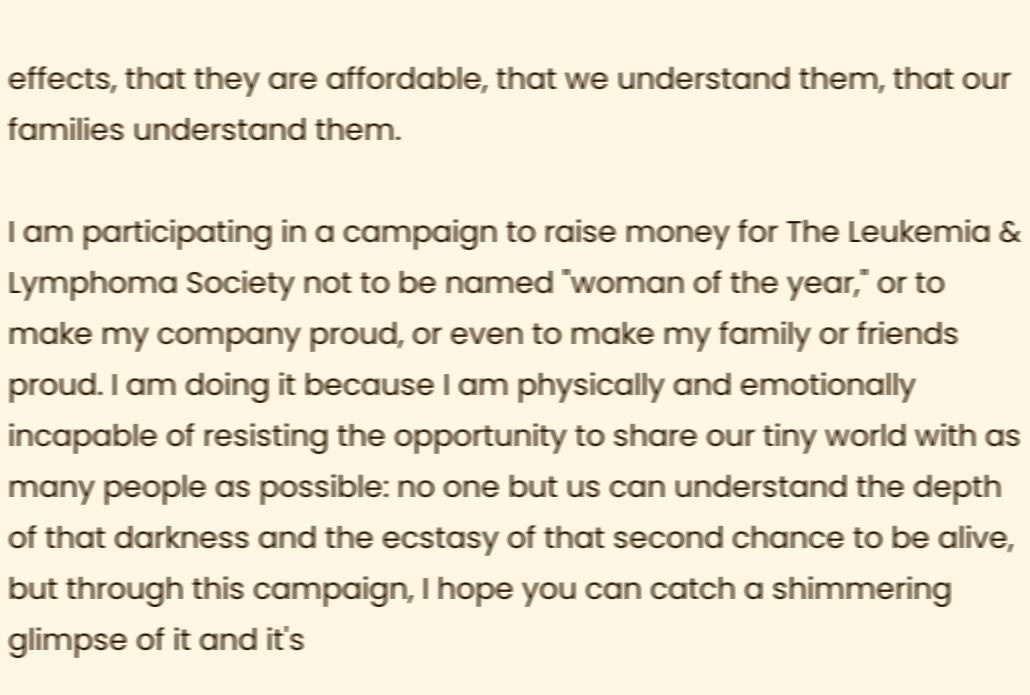effects, that they are affordable, that we understand them, that our families understand them.

I am participating in a campaign to raise money for The Leukemia & Lymphoma Society not to be named "woman of the year," or to make my company proud, or even to make my family or friends proud. I am doing it because I am physically and emotionally incapable of resisting the opportunity to share our tiny world with as many people as possible: no one but us can understand the depth of that darkness and the ecstasy of that second chance to be alive, but through this campaign, I hope you can catch a shimmering glimpse of it and it's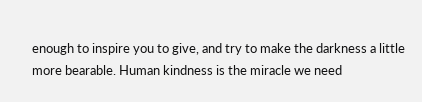enough to inspire you to give, and try to make the darkness a little more bearable. Human kindness is the miracle we need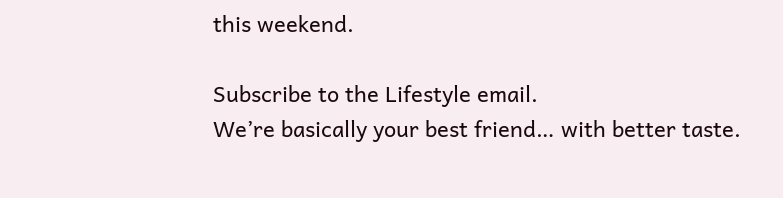this weekend.

Subscribe to the Lifestyle email.
We’re basically your best friend… with better taste.